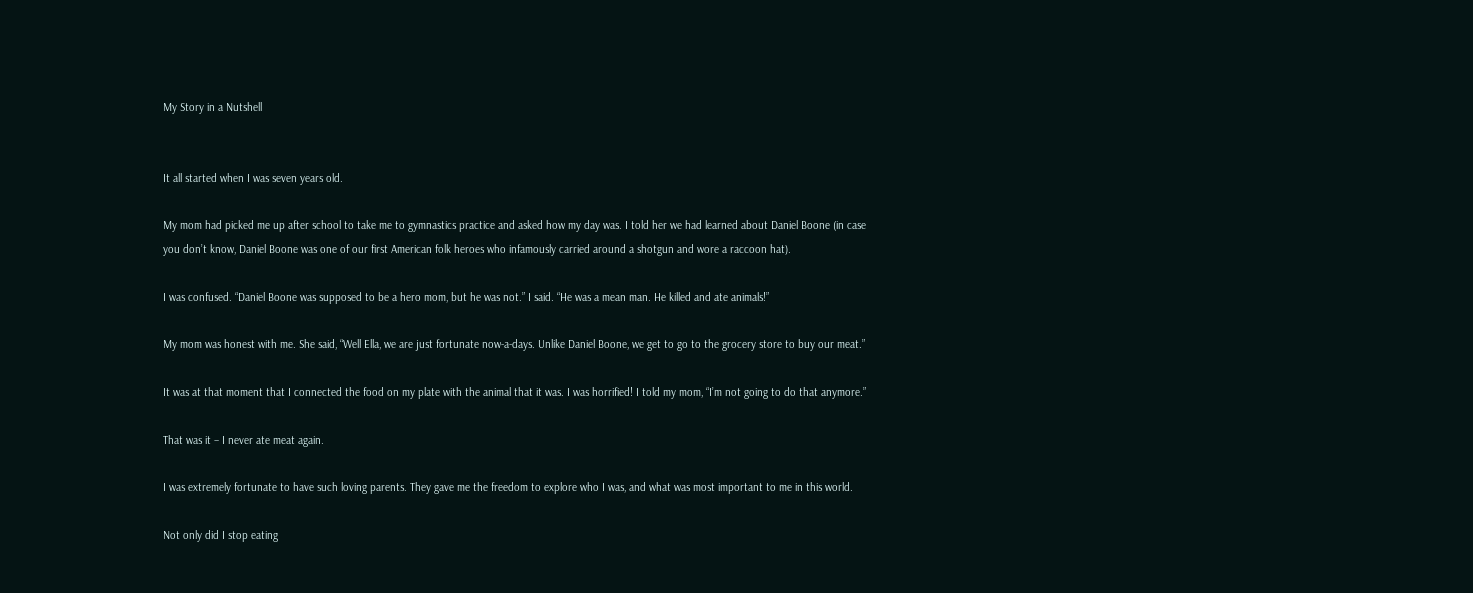My Story in a Nutshell


It all started when I was seven years old.

My mom had picked me up after school to take me to gymnastics practice and asked how my day was. I told her we had learned about Daniel Boone (in case you don’t know, Daniel Boone was one of our first American folk heroes who infamously carried around a shotgun and wore a raccoon hat).

I was confused. “Daniel Boone was supposed to be a hero mom, but he was not.” I said. “He was a mean man. He killed and ate animals!”

My mom was honest with me. She said, “Well Ella, we are just fortunate now-a-days. Unlike Daniel Boone, we get to go to the grocery store to buy our meat.”

It was at that moment that I connected the food on my plate with the animal that it was. I was horrified! I told my mom, “I’m not going to do that anymore.”

That was it – I never ate meat again.

I was extremely fortunate to have such loving parents. They gave me the freedom to explore who I was, and what was most important to me in this world.

Not only did I stop eating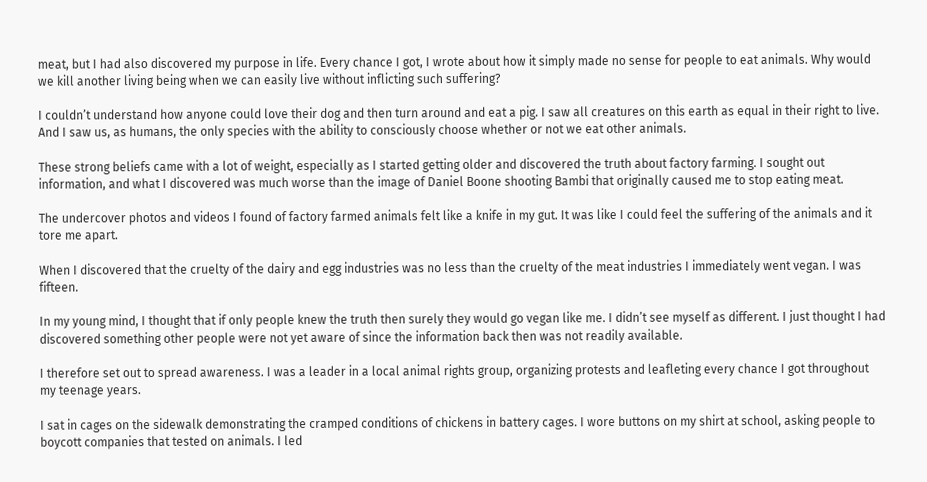meat, but I had also discovered my purpose in life. Every chance I got, I wrote about how it simply made no sense for people to eat animals. Why would we kill another living being when we can easily live without inflicting such suffering?

I couldn’t understand how anyone could love their dog and then turn around and eat a pig. I saw all creatures on this earth as equal in their right to live. And I saw us, as humans, the only species with the ability to consciously choose whether or not we eat other animals.

These strong beliefs came with a lot of weight, especially as I started getting older and discovered the truth about factory farming. I sought out information, and what I discovered was much worse than the image of Daniel Boone shooting Bambi that originally caused me to stop eating meat.

The undercover photos and videos I found of factory farmed animals felt like a knife in my gut. It was like I could feel the suffering of the animals and it tore me apart.

When I discovered that the cruelty of the dairy and egg industries was no less than the cruelty of the meat industries I immediately went vegan. I was fifteen.

In my young mind, I thought that if only people knew the truth then surely they would go vegan like me. I didn’t see myself as different. I just thought I had discovered something other people were not yet aware of since the information back then was not readily available.

I therefore set out to spread awareness. I was a leader in a local animal rights group, organizing protests and leafleting every chance I got throughout my teenage years.

I sat in cages on the sidewalk demonstrating the cramped conditions of chickens in battery cages. I wore buttons on my shirt at school, asking people to boycott companies that tested on animals. I led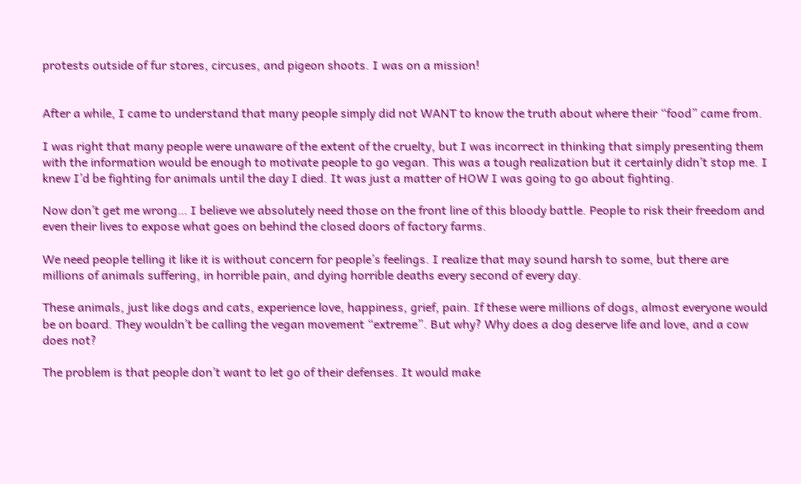protests outside of fur stores, circuses, and pigeon shoots. I was on a mission!


After a while, I came to understand that many people simply did not WANT to know the truth about where their “food” came from.

I was right that many people were unaware of the extent of the cruelty, but I was incorrect in thinking that simply presenting them with the information would be enough to motivate people to go vegan. This was a tough realization but it certainly didn’t stop me. I knew I’d be fighting for animals until the day I died. It was just a matter of HOW I was going to go about fighting.

Now don’t get me wrong… I believe we absolutely need those on the front line of this bloody battle. People to risk their freedom and even their lives to expose what goes on behind the closed doors of factory farms.

We need people telling it like it is without concern for people’s feelings. I realize that may sound harsh to some, but there are millions of animals suffering, in horrible pain, and dying horrible deaths every second of every day.

These animals, just like dogs and cats, experience love, happiness, grief, pain. If these were millions of dogs, almost everyone would be on board. They wouldn’t be calling the vegan movement “extreme”. But why? Why does a dog deserve life and love, and a cow does not?

The problem is that people don’t want to let go of their defenses. It would make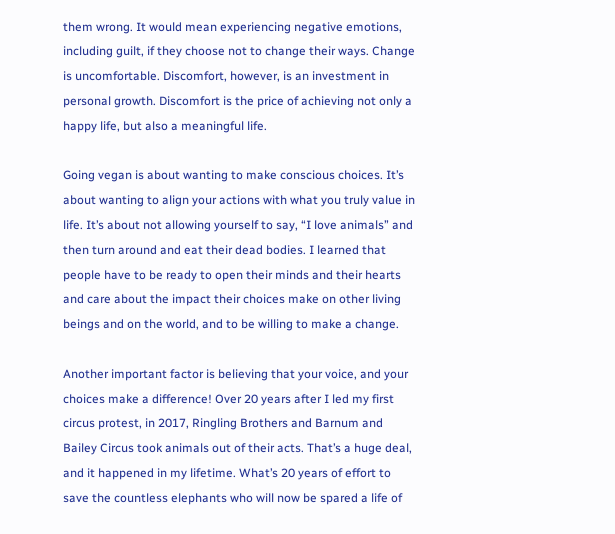them wrong. It would mean experiencing negative emotions, including guilt, if they choose not to change their ways. Change is uncomfortable. Discomfort, however, is an investment in personal growth. Discomfort is the price of achieving not only a happy life, but also a meaningful life.

Going vegan is about wanting to make conscious choices. It’s about wanting to align your actions with what you truly value in life. It’s about not allowing yourself to say, “I love animals” and then turn around and eat their dead bodies. I learned that people have to be ready to open their minds and their hearts and care about the impact their choices make on other living beings and on the world, and to be willing to make a change.

Another important factor is believing that your voice, and your choices make a difference! Over 20 years after I led my first circus protest, in 2017, Ringling Brothers and Barnum and Bailey Circus took animals out of their acts. That’s a huge deal, and it happened in my lifetime. What’s 20 years of effort to save the countless elephants who will now be spared a life of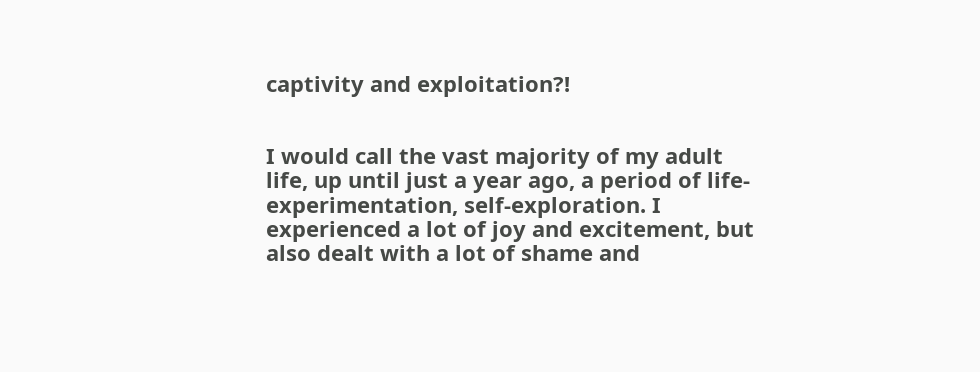captivity and exploitation?!


I would call the vast majority of my adult life, up until just a year ago, a period of life-experimentation, self-exploration. I experienced a lot of joy and excitement, but also dealt with a lot of shame and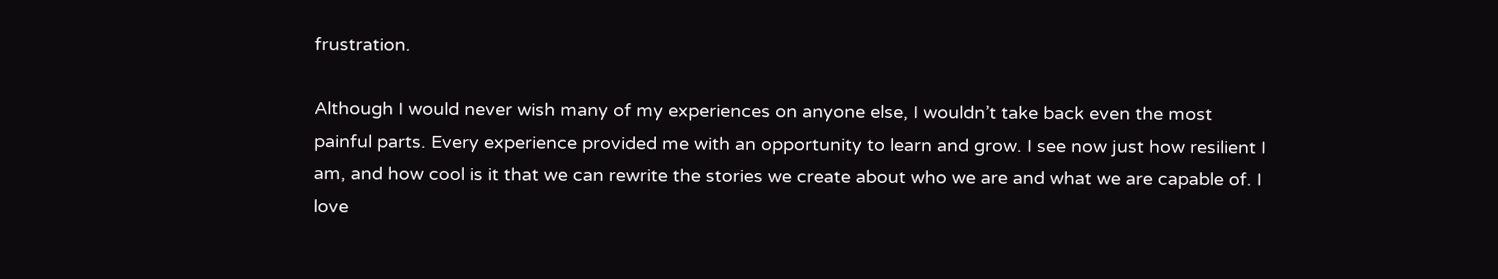frustration.

Although I would never wish many of my experiences on anyone else, I wouldn’t take back even the most painful parts. Every experience provided me with an opportunity to learn and grow. I see now just how resilient I am, and how cool is it that we can rewrite the stories we create about who we are and what we are capable of. I love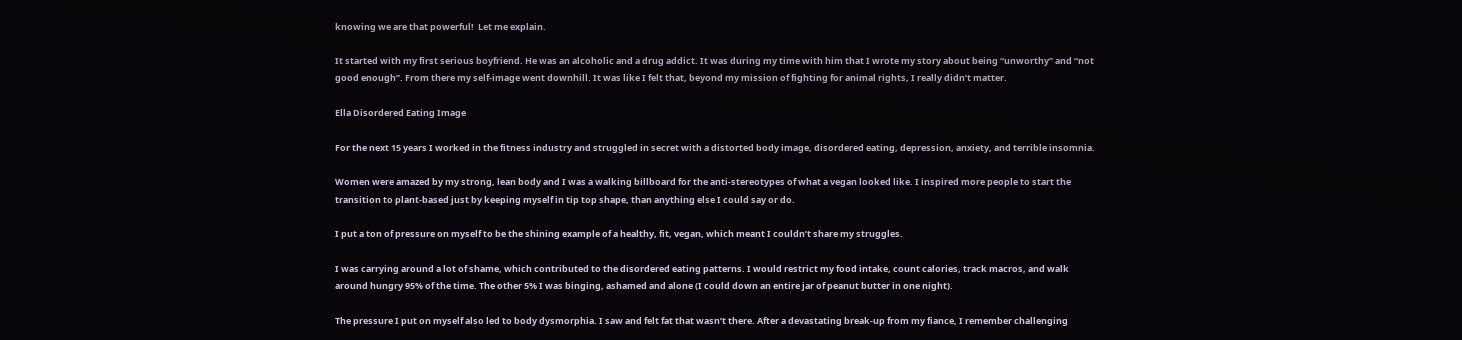knowing we are that powerful!  Let me explain.

It started with my first serious boyfriend. He was an alcoholic and a drug addict. It was during my time with him that I wrote my story about being “unworthy” and “not good enough”. From there my self-image went downhill. It was like I felt that, beyond my mission of fighting for animal rights, I really didn’t matter.

Ella Disordered Eating Image

For the next 15 years I worked in the fitness industry and struggled in secret with a distorted body image, disordered eating, depression, anxiety, and terrible insomnia.

Women were amazed by my strong, lean body and I was a walking billboard for the anti-stereotypes of what a vegan looked like. I inspired more people to start the transition to plant-based just by keeping myself in tip top shape, than anything else I could say or do.

I put a ton of pressure on myself to be the shining example of a healthy, fit, vegan, which meant I couldn’t share my struggles.

I was carrying around a lot of shame, which contributed to the disordered eating patterns. I would restrict my food intake, count calories, track macros, and walk around hungry 95% of the time. The other 5% I was binging, ashamed and alone (I could down an entire jar of peanut butter in one night).

The pressure I put on myself also led to body dysmorphia. I saw and felt fat that wasn’t there. After a devastating break-up from my fiance, I remember challenging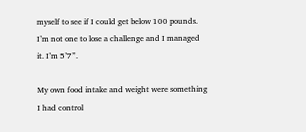myself to see if I could get below 100 pounds. I’m not one to lose a challenge and I managed it. I’m 5’7”.

My own food intake and weight were something I had control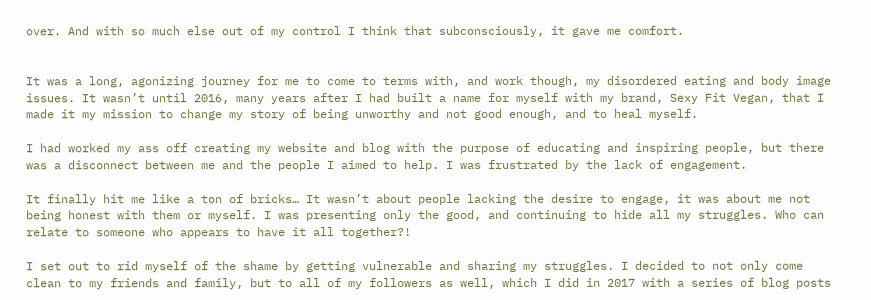over. And with so much else out of my control I think that subconsciously, it gave me comfort.


It was a long, agonizing journey for me to come to terms with, and work though, my disordered eating and body image issues. It wasn’t until 2016, many years after I had built a name for myself with my brand, Sexy Fit Vegan, that I made it my mission to change my story of being unworthy and not good enough, and to heal myself.

I had worked my ass off creating my website and blog with the purpose of educating and inspiring people, but there was a disconnect between me and the people I aimed to help. I was frustrated by the lack of engagement.

It finally hit me like a ton of bricks… It wasn’t about people lacking the desire to engage, it was about me not being honest with them or myself. I was presenting only the good, and continuing to hide all my struggles. Who can relate to someone who appears to have it all together?!

I set out to rid myself of the shame by getting vulnerable and sharing my struggles. I decided to not only come clean to my friends and family, but to all of my followers as well, which I did in 2017 with a series of blog posts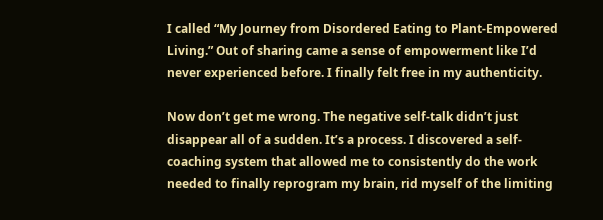I called “My Journey from Disordered Eating to Plant-Empowered Living.” Out of sharing came a sense of empowerment like I’d never experienced before. I finally felt free in my authenticity.

Now don’t get me wrong. The negative self-talk didn’t just disappear all of a sudden. It’s a process. I discovered a self-coaching system that allowed me to consistently do the work needed to finally reprogram my brain, rid myself of the limiting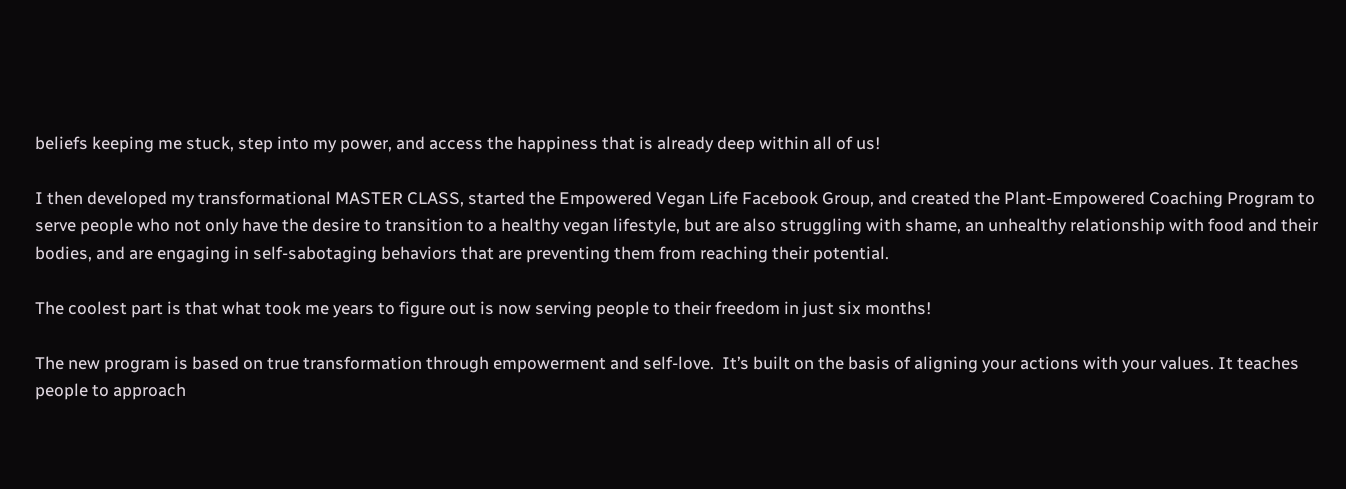beliefs keeping me stuck, step into my power, and access the happiness that is already deep within all of us!

I then developed my transformational MASTER CLASS, started the Empowered Vegan Life Facebook Group, and created the Plant-Empowered Coaching Program to serve people who not only have the desire to transition to a healthy vegan lifestyle, but are also struggling with shame, an unhealthy relationship with food and their bodies, and are engaging in self-sabotaging behaviors that are preventing them from reaching their potential.

The coolest part is that what took me years to figure out is now serving people to their freedom in just six months!

The new program is based on true transformation through empowerment and self-love.  It’s built on the basis of aligning your actions with your values. It teaches people to approach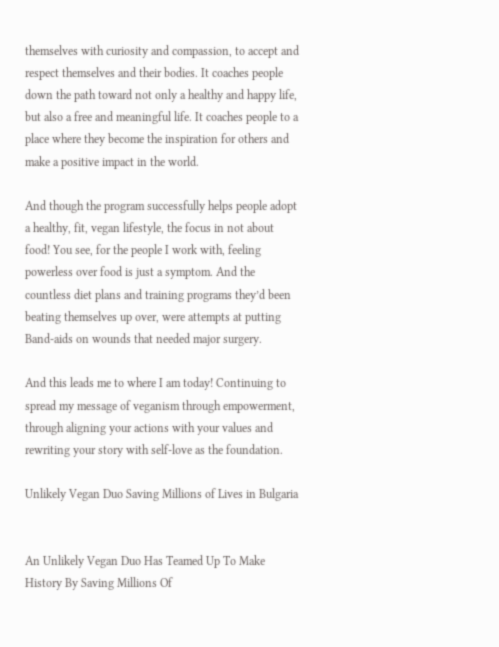themselves with curiosity and compassion, to accept and respect themselves and their bodies. It coaches people down the path toward not only a healthy and happy life, but also a free and meaningful life. It coaches people to a place where they become the inspiration for others and make a positive impact in the world.

And though the program successfully helps people adopt a healthy, fit, vegan lifestyle, the focus in not about food! You see, for the people I work with, feeling powerless over food is just a symptom. And the countless diet plans and training programs they’d been beating themselves up over, were attempts at putting Band-aids on wounds that needed major surgery.

And this leads me to where I am today! Continuing to spread my message of veganism through empowerment, through aligning your actions with your values and rewriting your story with self-love as the foundation.

Unlikely Vegan Duo Saving Millions of Lives in Bulgaria


An Unlikely Vegan Duo Has Teamed Up To Make History By Saving Millions Of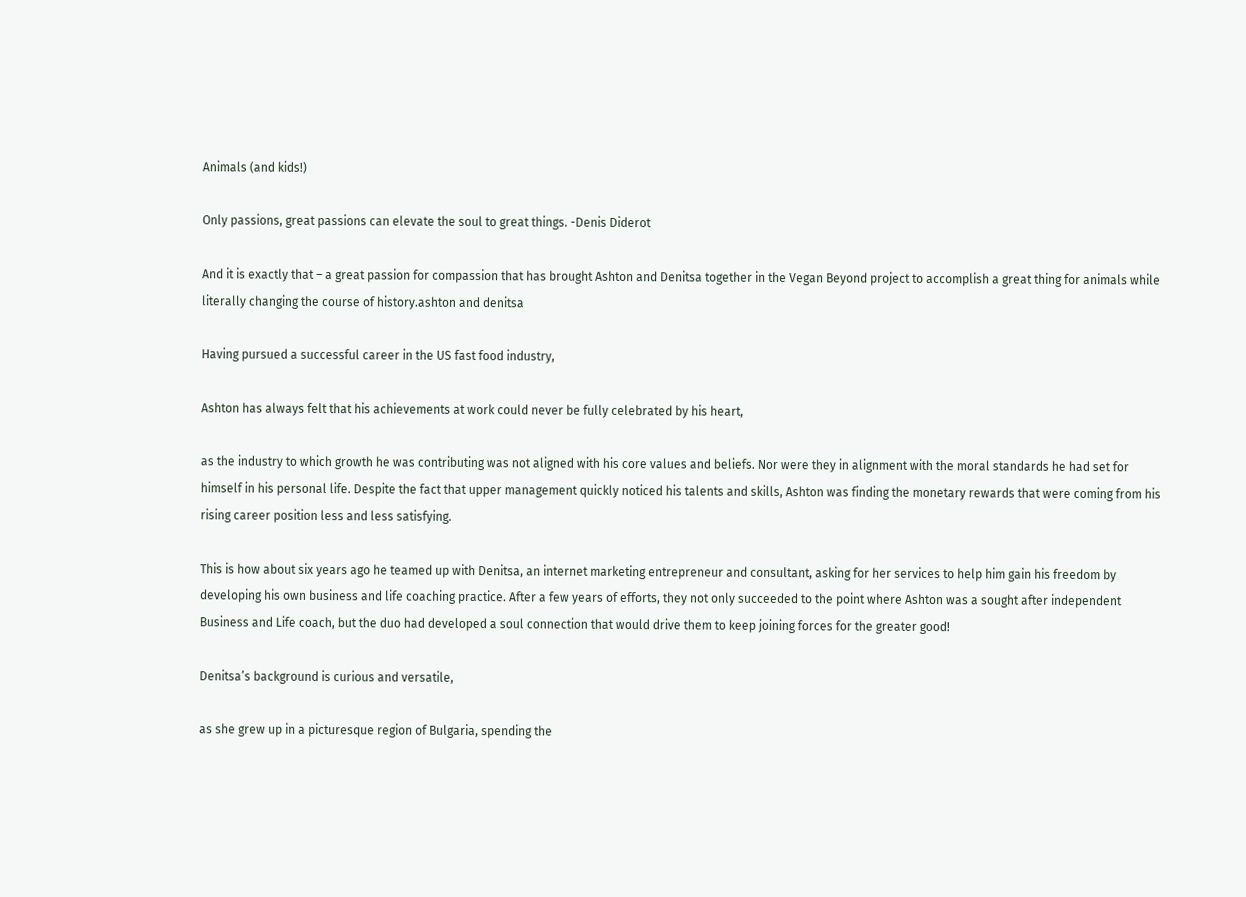Animals (and kids!)

Only passions, great passions can elevate the soul to great things. -Denis Diderot

And it is exactly that – a great passion for compassion that has brought Ashton and Denitsa together in the Vegan Beyond project to accomplish a great thing for animals while literally changing the course of history.ashton and denitsa

Having pursued a successful career in the US fast food industry,

Ashton has always felt that his achievements at work could never be fully celebrated by his heart,

as the industry to which growth he was contributing was not aligned with his core values and beliefs. Nor were they in alignment with the moral standards he had set for himself in his personal life. Despite the fact that upper management quickly noticed his talents and skills, Ashton was finding the monetary rewards that were coming from his rising career position less and less satisfying.

This is how about six years ago he teamed up with Denitsa, an internet marketing entrepreneur and consultant, asking for her services to help him gain his freedom by developing his own business and life coaching practice. After a few years of efforts, they not only succeeded to the point where Ashton was a sought after independent Business and Life coach, but the duo had developed a soul connection that would drive them to keep joining forces for the greater good!

Denitsa’s background is curious and versatile,

as she grew up in a picturesque region of Bulgaria, spending the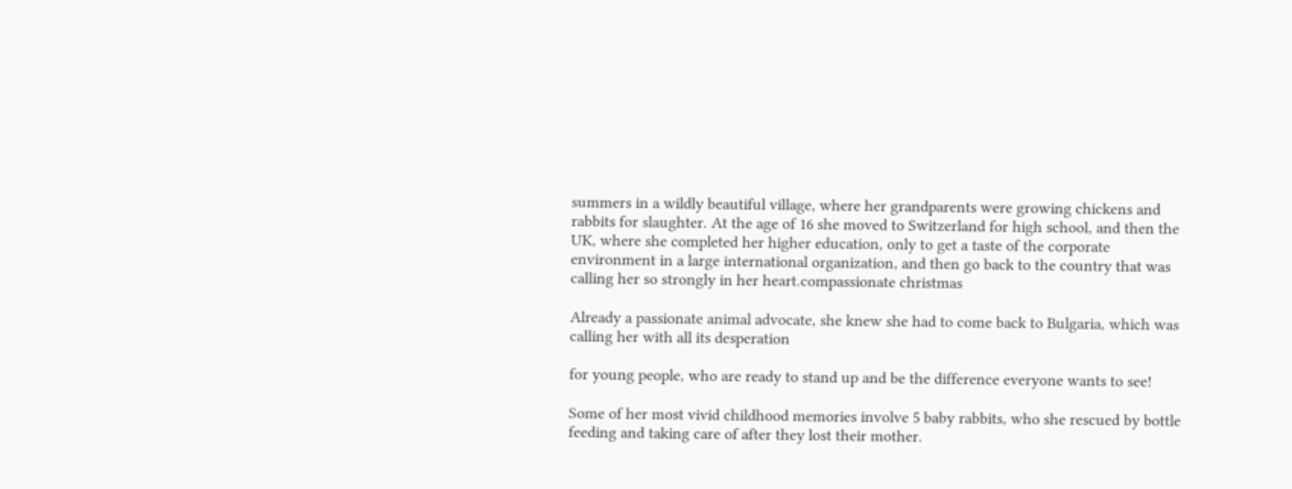summers in a wildly beautiful village, where her grandparents were growing chickens and rabbits for slaughter. At the age of 16 she moved to Switzerland for high school, and then the UK, where she completed her higher education, only to get a taste of the corporate environment in a large international organization, and then go back to the country that was calling her so strongly in her heart.compassionate christmas

Already a passionate animal advocate, she knew she had to come back to Bulgaria, which was calling her with all its desperation

for young people, who are ready to stand up and be the difference everyone wants to see!

Some of her most vivid childhood memories involve 5 baby rabbits, who she rescued by bottle feeding and taking care of after they lost their mother.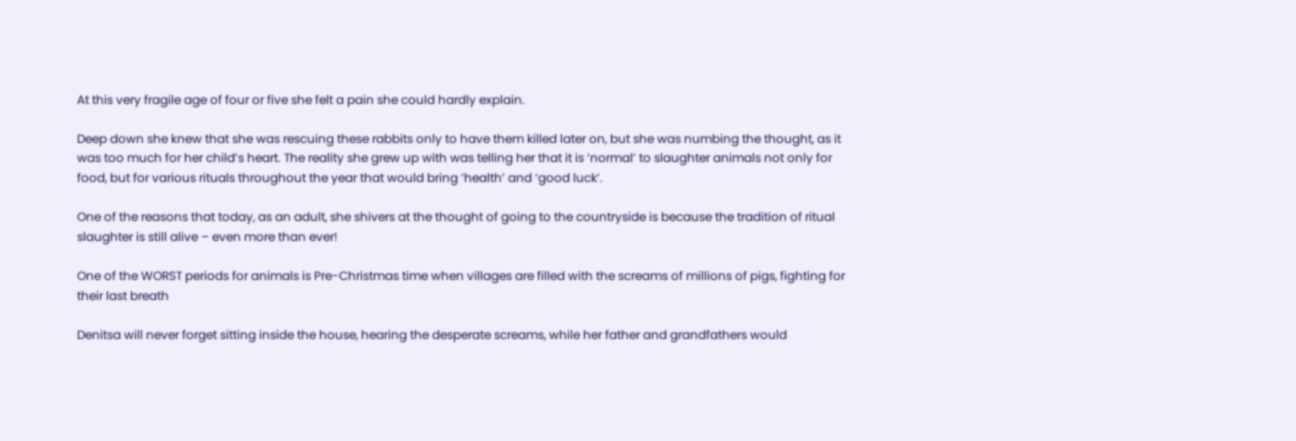At this very fragile age of four or five she felt a pain she could hardly explain.

Deep down she knew that she was rescuing these rabbits only to have them killed later on, but she was numbing the thought, as it was too much for her child’s heart. The reality she grew up with was telling her that it is ‘normal’ to slaughter animals not only for food, but for various rituals throughout the year that would bring ‘health’ and ‘good luck’.

One of the reasons that today, as an adult, she shivers at the thought of going to the countryside is because the tradition of ritual slaughter is still alive – even more than ever!

One of the WORST periods for animals is Pre-Christmas time when villages are filled with the screams of millions of pigs, fighting for their last breath

Denitsa will never forget sitting inside the house, hearing the desperate screams, while her father and grandfathers would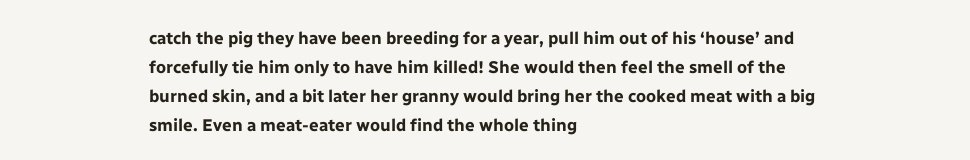catch the pig they have been breeding for a year, pull him out of his ‘house’ and forcefully tie him only to have him killed! She would then feel the smell of the burned skin, and a bit later her granny would bring her the cooked meat with a big smile. Even a meat-eater would find the whole thing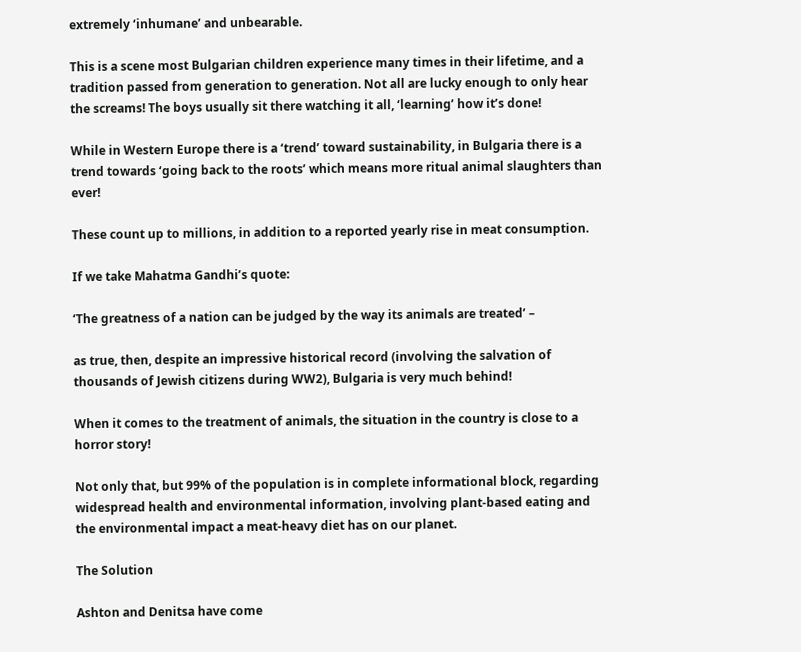extremely ‘inhumane’ and unbearable.

This is a scene most Bulgarian children experience many times in their lifetime, and a tradition passed from generation to generation. Not all are lucky enough to only hear the screams! The boys usually sit there watching it all, ‘learning’ how it’s done!

While in Western Europe there is a ‘trend’ toward sustainability, in Bulgaria there is a trend towards ‘going back to the roots’ which means more ritual animal slaughters than ever!

These count up to millions, in addition to a reported yearly rise in meat consumption.

If we take Mahatma Gandhi’s quote:

‘The greatness of a nation can be judged by the way its animals are treated’ –

as true, then, despite an impressive historical record (involving the salvation of thousands of Jewish citizens during WW2), Bulgaria is very much behind!

When it comes to the treatment of animals, the situation in the country is close to a horror story!

Not only that, but 99% of the population is in complete informational block, regarding widespread health and environmental information, involving plant-based eating and the environmental impact a meat-heavy diet has on our planet.

The Solution

Ashton and Denitsa have come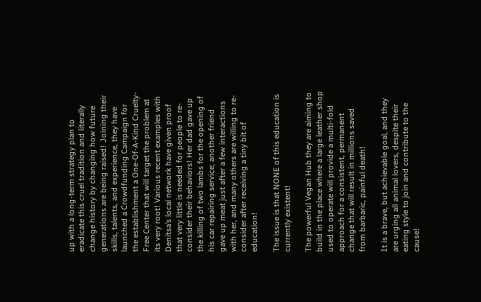up with a long-term strategy plan to eradicate this cruel tradition and literally change history by changing how future generations are being raised! Joining their skills, talents, and experience, they have launched a Crowdfunding Campaign for the establishment a One-Of-A-Kind Cruelty-Free Center that will target the problem at its very root! Various recent examples with Denitsa’s local network have given proof that very little is needed for people to re-consider their behaviors! Her dad gave up the killing of two lambs for the opening of his car repairing service; another friend gave up meat just after a few interactions with her, and many others are willing to re-consider after receiving a tiny bit of education!

The issue is that NONE of this education is currently existent!

The powerful Vegan Hub they are aiming to build in the place where a large leather shop used to operate will provide a multi-fold approach for a consistent, permanent change that will result in millions saved from barbaric, painful death!

It is a brave, but achievable goal, and they are urging all animal lovers, despite their eating style to join and contribute to the cause!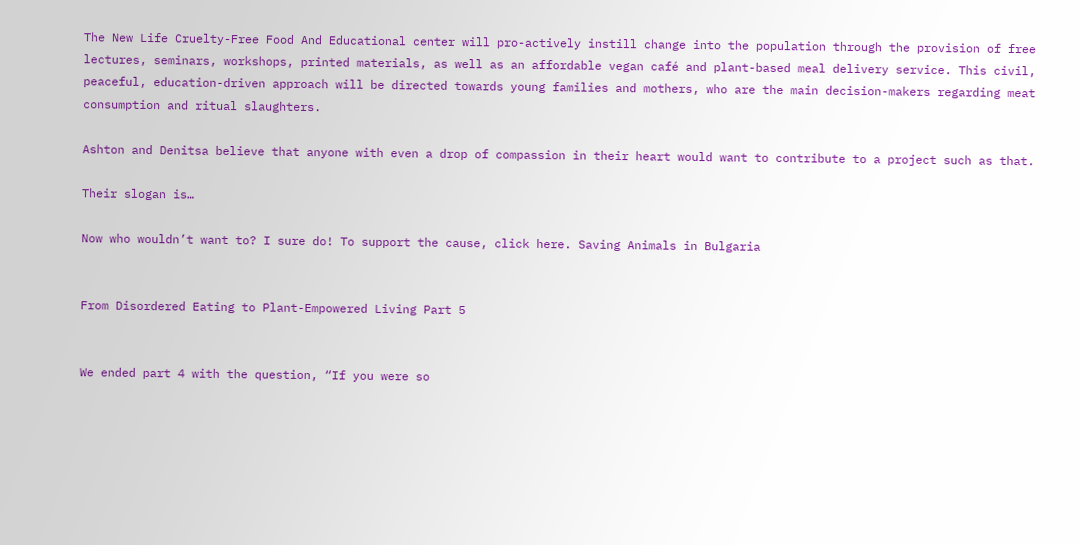The New Life Cruelty-Free Food And Educational center will pro-actively instill change into the population through the provision of free lectures, seminars, workshops, printed materials, as well as an affordable vegan café and plant-based meal delivery service. This civil, peaceful, education-driven approach will be directed towards young families and mothers, who are the main decision-makers regarding meat consumption and ritual slaughters.

Ashton and Denitsa believe that anyone with even a drop of compassion in their heart would want to contribute to a project such as that.

Their slogan is…

Now who wouldn’t want to? I sure do! To support the cause, click here. Saving Animals in Bulgaria


From Disordered Eating to Plant-Empowered Living Part 5


We ended part 4 with the question, “If you were so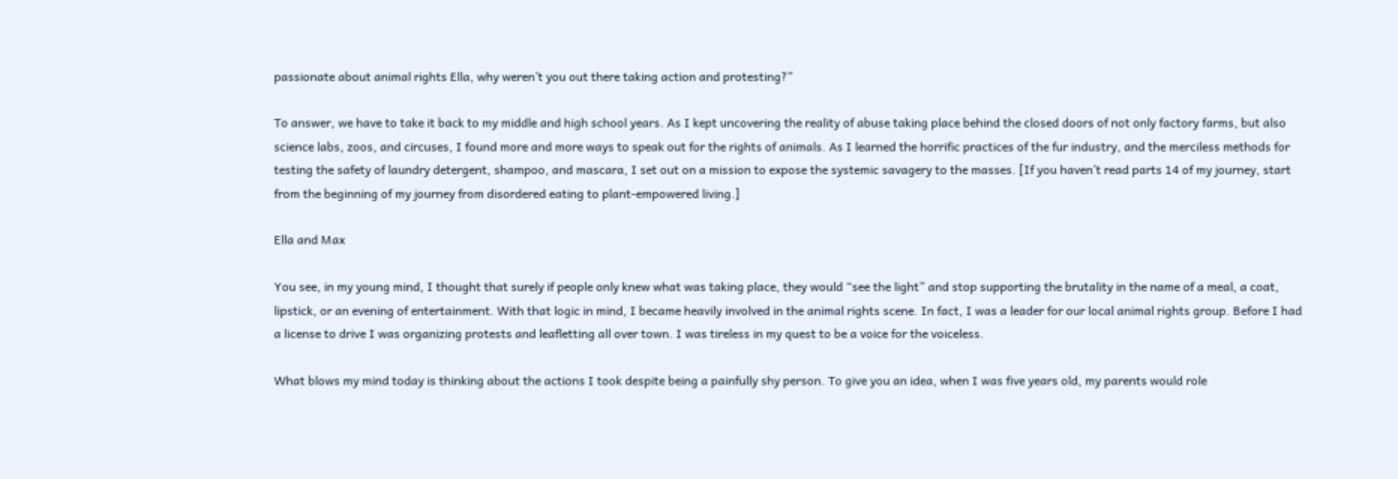passionate about animal rights Ella, why weren’t you out there taking action and protesting?”

To answer, we have to take it back to my middle and high school years. As I kept uncovering the reality of abuse taking place behind the closed doors of not only factory farms, but also science labs, zoos, and circuses, I found more and more ways to speak out for the rights of animals. As I learned the horrific practices of the fur industry, and the merciless methods for testing the safety of laundry detergent, shampoo, and mascara, I set out on a mission to expose the systemic savagery to the masses. [If you haven’t read parts 14 of my journey, start from the beginning of my journey from disordered eating to plant-empowered living.]

Ella and Max

You see, in my young mind, I thought that surely if people only knew what was taking place, they would “see the light” and stop supporting the brutality in the name of a meal, a coat, lipstick, or an evening of entertainment. With that logic in mind, I became heavily involved in the animal rights scene. In fact, I was a leader for our local animal rights group. Before I had a license to drive I was organizing protests and leafletting all over town. I was tireless in my quest to be a voice for the voiceless.

What blows my mind today is thinking about the actions I took despite being a painfully shy person. To give you an idea, when I was five years old, my parents would role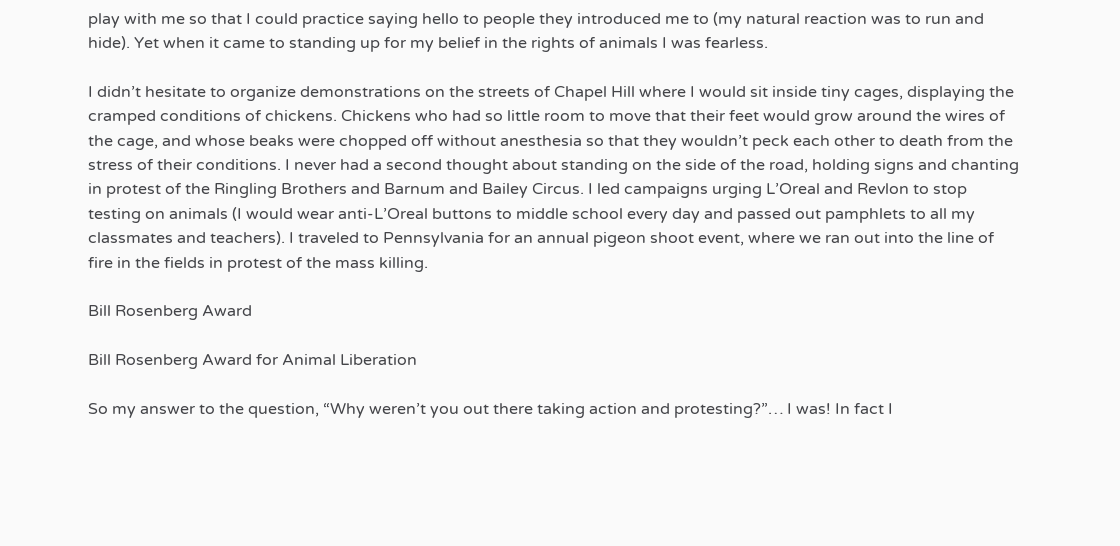play with me so that I could practice saying hello to people they introduced me to (my natural reaction was to run and hide). Yet when it came to standing up for my belief in the rights of animals I was fearless.

I didn’t hesitate to organize demonstrations on the streets of Chapel Hill where I would sit inside tiny cages, displaying the cramped conditions of chickens. Chickens who had so little room to move that their feet would grow around the wires of the cage, and whose beaks were chopped off without anesthesia so that they wouldn’t peck each other to death from the stress of their conditions. I never had a second thought about standing on the side of the road, holding signs and chanting in protest of the Ringling Brothers and Barnum and Bailey Circus. I led campaigns urging L’Oreal and Revlon to stop testing on animals (I would wear anti-L’Oreal buttons to middle school every day and passed out pamphlets to all my classmates and teachers). I traveled to Pennsylvania for an annual pigeon shoot event, where we ran out into the line of fire in the fields in protest of the mass killing.

Bill Rosenberg Award

Bill Rosenberg Award for Animal Liberation

So my answer to the question, “Why weren’t you out there taking action and protesting?”… I was! In fact I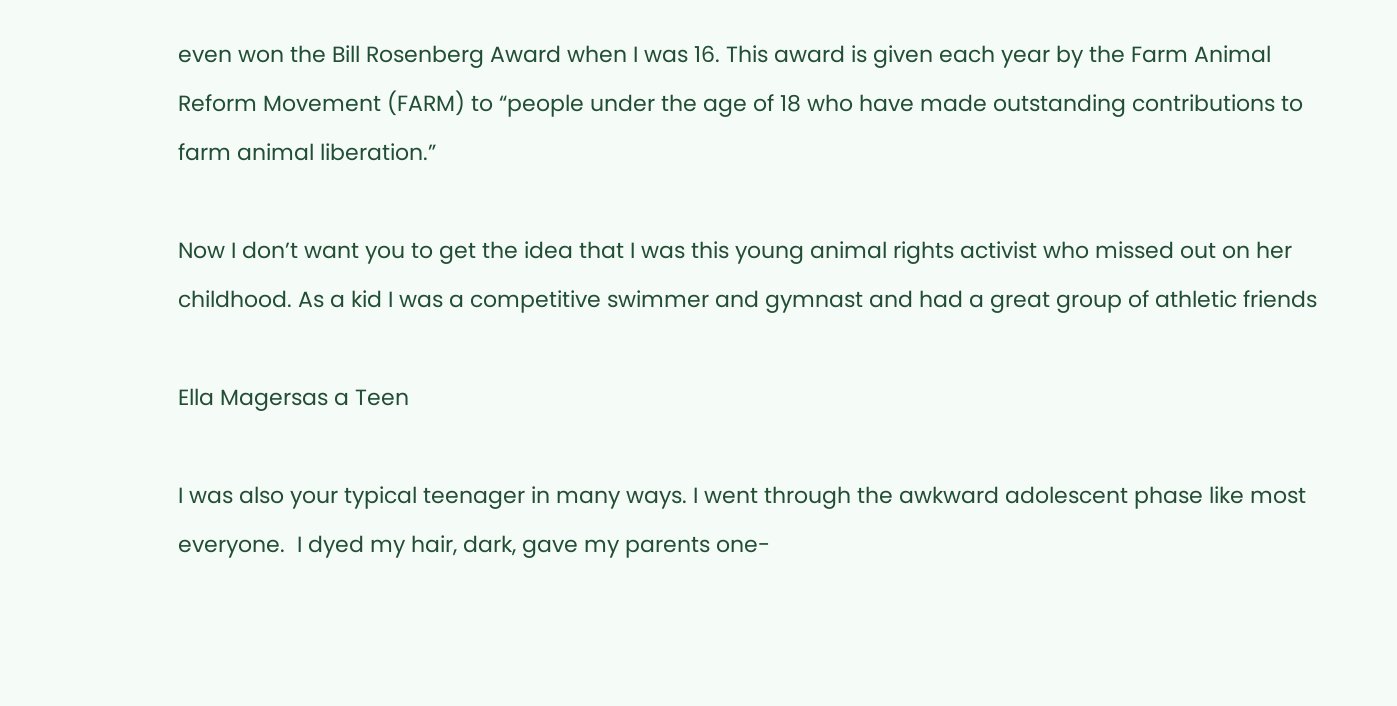even won the Bill Rosenberg Award when I was 16. This award is given each year by the Farm Animal Reform Movement (FARM) to “people under the age of 18 who have made outstanding contributions to farm animal liberation.”

Now I don’t want you to get the idea that I was this young animal rights activist who missed out on her childhood. As a kid I was a competitive swimmer and gymnast and had a great group of athletic friends

Ella Magersas a Teen

I was also your typical teenager in many ways. I went through the awkward adolescent phase like most everyone.  I dyed my hair, dark, gave my parents one-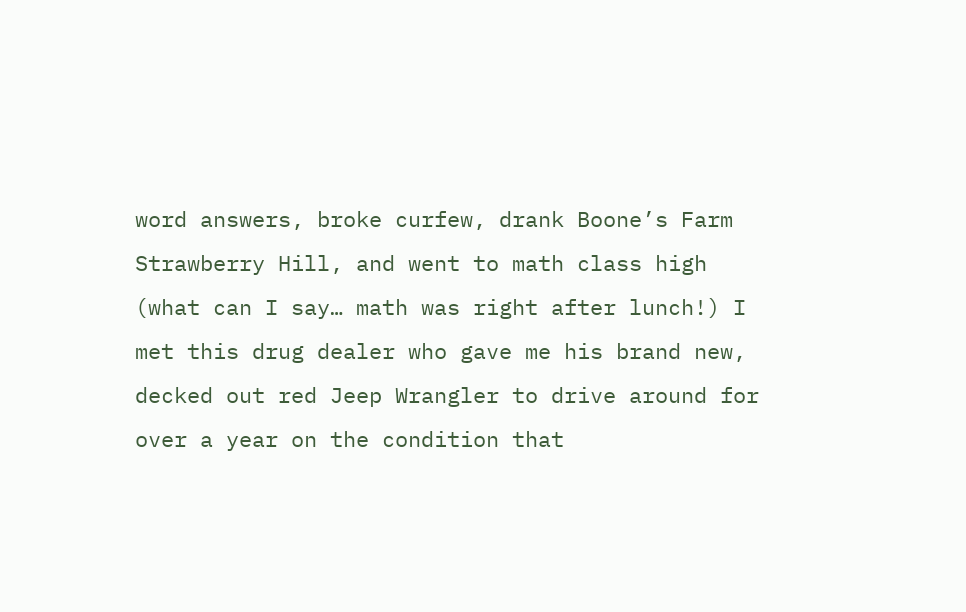word answers, broke curfew, drank Boone’s Farm Strawberry Hill, and went to math class high (what can I say… math was right after lunch!) I met this drug dealer who gave me his brand new, decked out red Jeep Wrangler to drive around for over a year on the condition that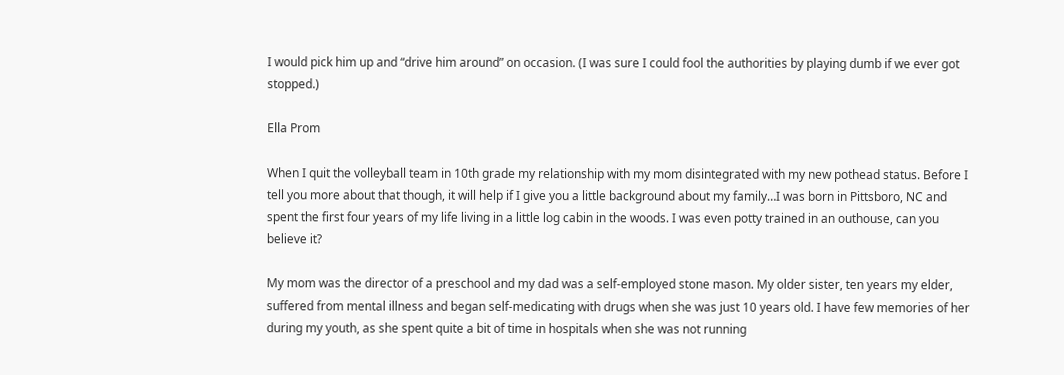I would pick him up and “drive him around” on occasion. (I was sure I could fool the authorities by playing dumb if we ever got stopped.)

Ella Prom

When I quit the volleyball team in 10th grade my relationship with my mom disintegrated with my new pothead status. Before I tell you more about that though, it will help if I give you a little background about my family…I was born in Pittsboro, NC and spent the first four years of my life living in a little log cabin in the woods. I was even potty trained in an outhouse, can you believe it?

My mom was the director of a preschool and my dad was a self-employed stone mason. My older sister, ten years my elder, suffered from mental illness and began self-medicating with drugs when she was just 10 years old. I have few memories of her during my youth, as she spent quite a bit of time in hospitals when she was not running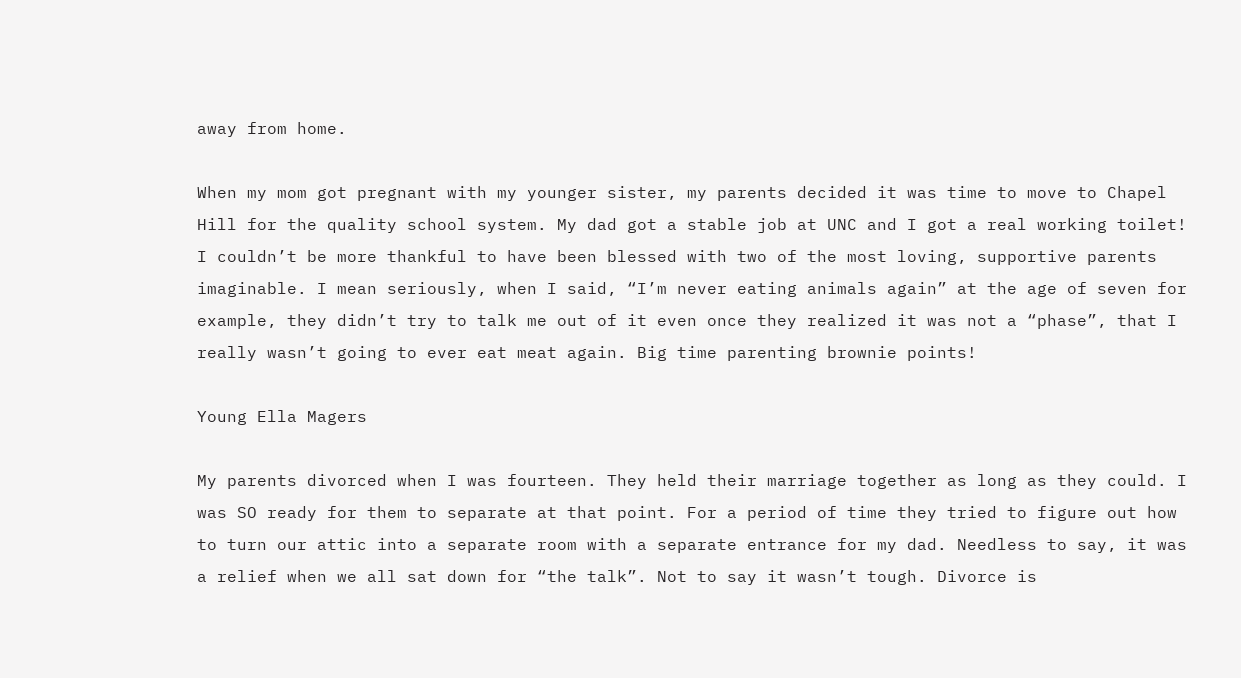away from home.

When my mom got pregnant with my younger sister, my parents decided it was time to move to Chapel Hill for the quality school system. My dad got a stable job at UNC and I got a real working toilet! I couldn’t be more thankful to have been blessed with two of the most loving, supportive parents imaginable. I mean seriously, when I said, “I’m never eating animals again” at the age of seven for example, they didn’t try to talk me out of it even once they realized it was not a “phase”, that I really wasn’t going to ever eat meat again. Big time parenting brownie points!

Young Ella Magers

My parents divorced when I was fourteen. They held their marriage together as long as they could. I was SO ready for them to separate at that point. For a period of time they tried to figure out how to turn our attic into a separate room with a separate entrance for my dad. Needless to say, it was a relief when we all sat down for “the talk”. Not to say it wasn’t tough. Divorce is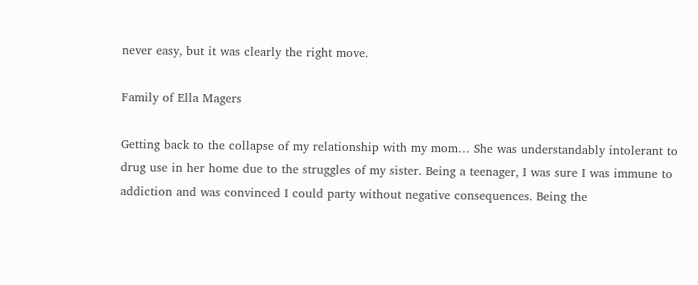never easy, but it was clearly the right move.

Family of Ella Magers

Getting back to the collapse of my relationship with my mom… She was understandably intolerant to drug use in her home due to the struggles of my sister. Being a teenager, I was sure I was immune to addiction and was convinced I could party without negative consequences. Being the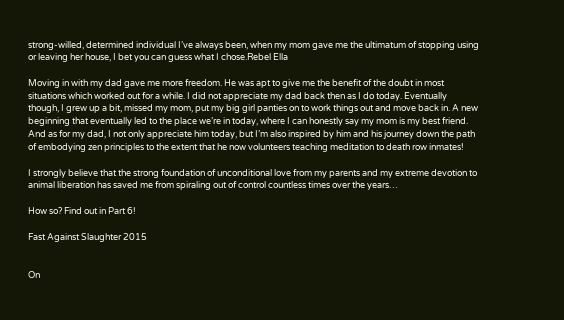strong-willed, determined individual I’ve always been, when my mom gave me the ultimatum of stopping using or leaving her house, I bet you can guess what I chose.Rebel Ella

Moving in with my dad gave me more freedom. He was apt to give me the benefit of the doubt in most situations which worked out for a while. I did not appreciate my dad back then as I do today. Eventually though, I grew up a bit, missed my mom, put my big girl panties on to work things out and move back in. A new beginning that eventually led to the place we’re in today, where I can honestly say my mom is my best friend. And as for my dad, I not only appreciate him today, but I’m also inspired by him and his journey down the path of embodying zen principles to the extent that he now volunteers teaching meditation to death row inmates!

I strongly believe that the strong foundation of unconditional love from my parents and my extreme devotion to animal liberation has saved me from spiraling out of control countless times over the years…

How so? Find out in Part 6!

Fast Against Slaughter 2015


On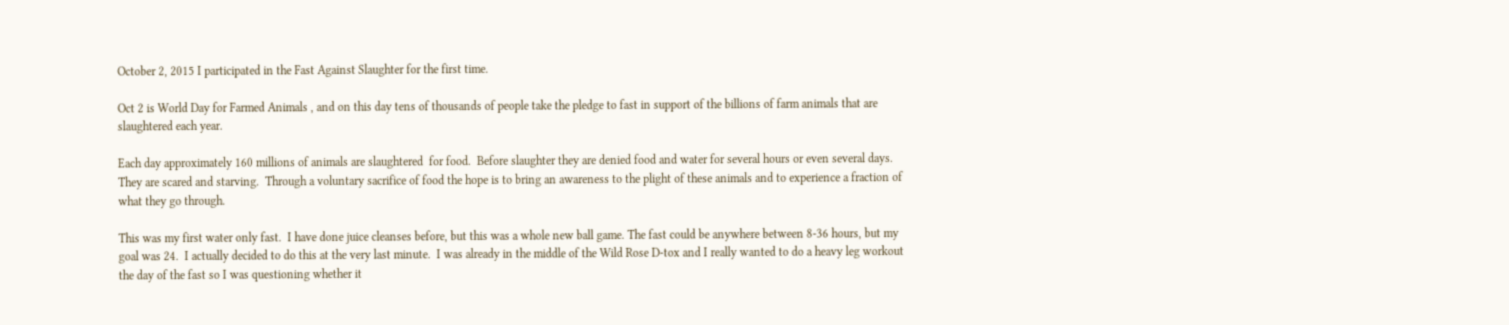October 2, 2015 I participated in the Fast Against Slaughter for the first time.

Oct 2 is World Day for Farmed Animals , and on this day tens of thousands of people take the pledge to fast in support of the billions of farm animals that are slaughtered each year.

Each day approximately 160 millions of animals are slaughtered  for food.  Before slaughter they are denied food and water for several hours or even several days.  They are scared and starving.  Through a voluntary sacrifice of food the hope is to bring an awareness to the plight of these animals and to experience a fraction of what they go through.

This was my first water only fast.  I have done juice cleanses before, but this was a whole new ball game. The fast could be anywhere between 8-36 hours, but my goal was 24.  I actually decided to do this at the very last minute.  I was already in the middle of the Wild Rose D-tox and I really wanted to do a heavy leg workout the day of the fast so I was questioning whether it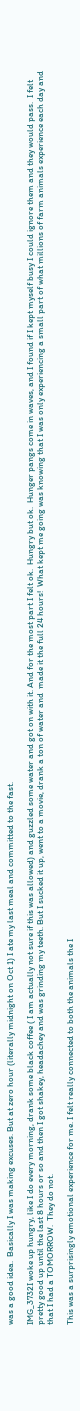was a good idea.  Basically I was making excuses. But at zero hour (literally midnight on Oct 1) I ate my last meal and committed to the fast.

IMG_3732I woke up hungry, like I do every morning, drank some black coffee ( I am actually not sure if this was allowed) and guzzled some water and got on with it. And for the most part I felt ok.  Hungry but ok.  Hunger pangs come in waves, and I found if I kept myself busy I could ignore them and they would pass.  I felt pretty good up until the last 8 hours or so and then I got shakey, headachey and was grinding my teeth. But I sucked it up, went to a movie, drank a ton of water and  made it the full 24 hours!  What kept me going was knowing that I was only experiencing a small part of what millions of farm animals experience each day and that I had a TOMORROW.  They do not.

This was a surprisingly emotional experience for me. I felt really connected to both the animals the I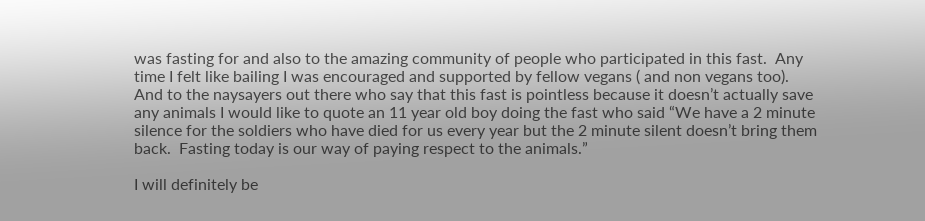was fasting for and also to the amazing community of people who participated in this fast.  Any time I felt like bailing I was encouraged and supported by fellow vegans ( and non vegans too).  And to the naysayers out there who say that this fast is pointless because it doesn’t actually save any animals I would like to quote an 11 year old boy doing the fast who said “We have a 2 minute silence for the soldiers who have died for us every year but the 2 minute silent doesn’t bring them back.  Fasting today is our way of paying respect to the animals.”

I will definitely be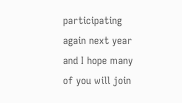participating again next year and I hope many of you will join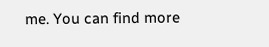me. You can find more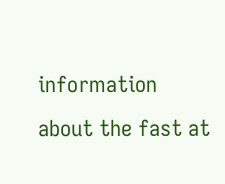information about the fast at